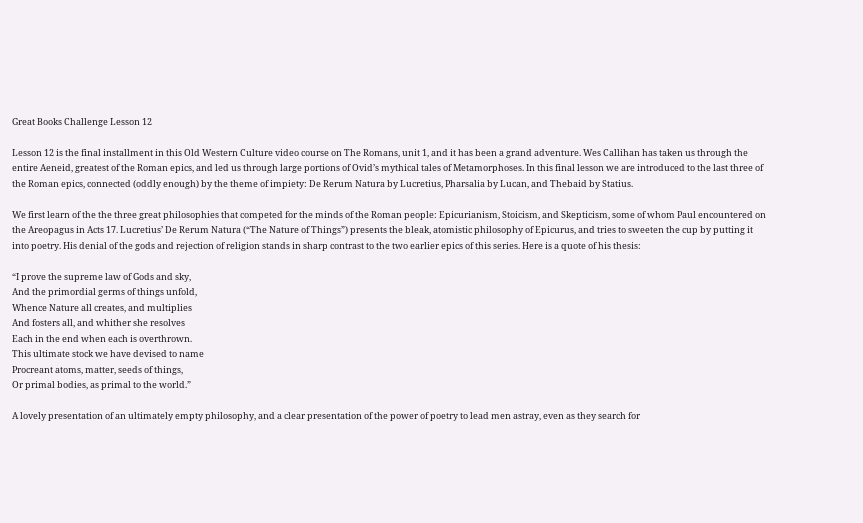Great Books Challenge Lesson 12

Lesson 12 is the final installment in this Old Western Culture video course on The Romans, unit 1, and it has been a grand adventure. Wes Callihan has taken us through the entire Aeneid, greatest of the Roman epics, and led us through large portions of Ovid’s mythical tales of Metamorphoses. In this final lesson we are introduced to the last three of the Roman epics, connected (oddly enough) by the theme of impiety: De Rerum Natura by Lucretius, Pharsalia by Lucan, and Thebaid by Statius.

We first learn of the the three great philosophies that competed for the minds of the Roman people: Epicurianism, Stoicism, and Skepticism, some of whom Paul encountered on the Areopagus in Acts 17. Lucretius’ De Rerum Natura (“The Nature of Things”) presents the bleak, atomistic philosophy of Epicurus, and tries to sweeten the cup by putting it into poetry. His denial of the gods and rejection of religion stands in sharp contrast to the two earlier epics of this series. Here is a quote of his thesis:

“I prove the supreme law of Gods and sky,
And the primordial germs of things unfold,
Whence Nature all creates, and multiplies
And fosters all, and whither she resolves
Each in the end when each is overthrown.
This ultimate stock we have devised to name
Procreant atoms, matter, seeds of things,
Or primal bodies, as primal to the world.”

A lovely presentation of an ultimately empty philosophy, and a clear presentation of the power of poetry to lead men astray, even as they search for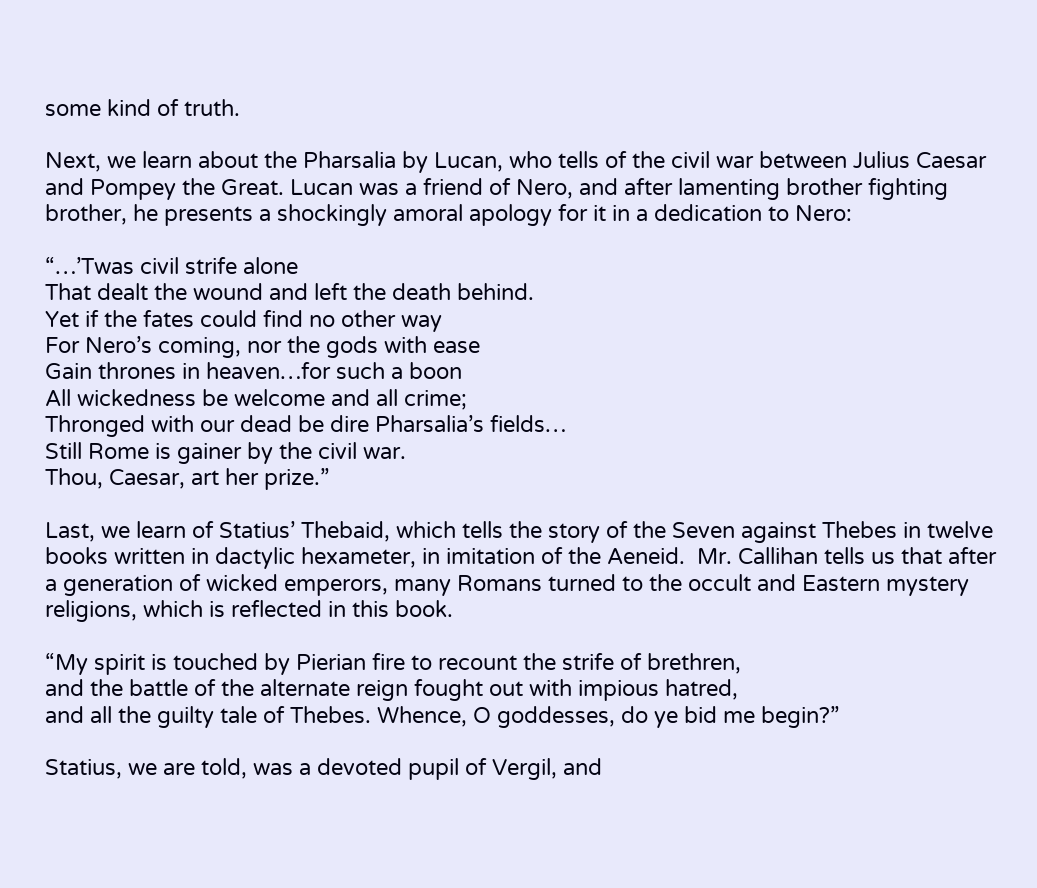some kind of truth.

Next, we learn about the Pharsalia by Lucan, who tells of the civil war between Julius Caesar and Pompey the Great. Lucan was a friend of Nero, and after lamenting brother fighting brother, he presents a shockingly amoral apology for it in a dedication to Nero:

“…’Twas civil strife alone
That dealt the wound and left the death behind.
Yet if the fates could find no other way
For Nero’s coming, nor the gods with ease
Gain thrones in heaven…for such a boon
All wickedness be welcome and all crime;
Thronged with our dead be dire Pharsalia’s fields…
Still Rome is gainer by the civil war.
Thou, Caesar, art her prize.”

Last, we learn of Statius’ Thebaid, which tells the story of the Seven against Thebes in twelve books written in dactylic hexameter, in imitation of the Aeneid.  Mr. Callihan tells us that after a generation of wicked emperors, many Romans turned to the occult and Eastern mystery religions, which is reflected in this book.

“My spirit is touched by Pierian fire to recount the strife of brethren,
and the battle of the alternate reign fought out with impious hatred,
and all the guilty tale of Thebes. Whence, O goddesses, do ye bid me begin?”

Statius, we are told, was a devoted pupil of Vergil, and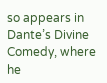so appears in Dante’s Divine Comedy, where he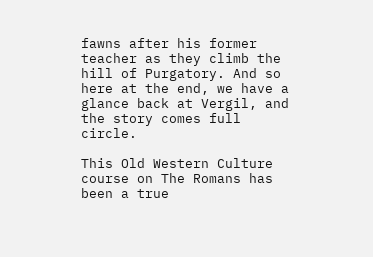fawns after his former teacher as they climb the hill of Purgatory. And so here at the end, we have a glance back at Vergil, and the story comes full circle.

This Old Western Culture course on The Romans has been a true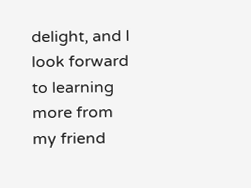delight, and I look forward to learning more from my friend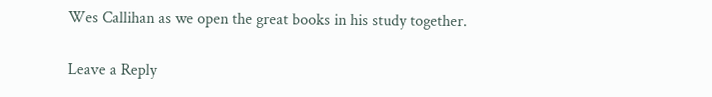Wes Callihan as we open the great books in his study together.

Leave a Reply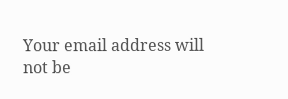Your email address will not be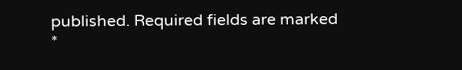published. Required fields are marked *